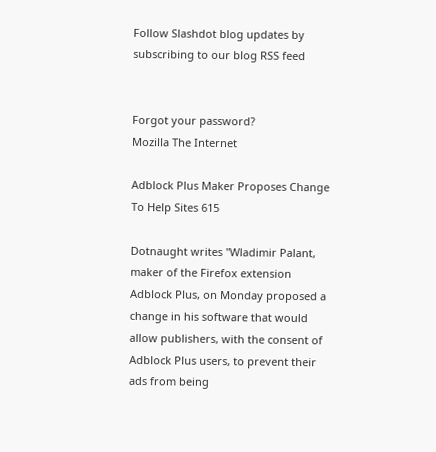Follow Slashdot blog updates by subscribing to our blog RSS feed


Forgot your password?
Mozilla The Internet

Adblock Plus Maker Proposes Change To Help Sites 615

Dotnaught writes "Wladimir Palant, maker of the Firefox extension Adblock Plus, on Monday proposed a change in his software that would allow publishers, with the consent of Adblock Plus users, to prevent their ads from being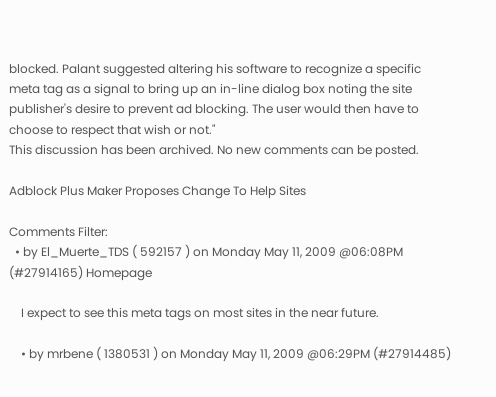blocked. Palant suggested altering his software to recognize a specific meta tag as a signal to bring up an in-line dialog box noting the site publisher's desire to prevent ad blocking. The user would then have to choose to respect that wish or not."
This discussion has been archived. No new comments can be posted.

Adblock Plus Maker Proposes Change To Help Sites

Comments Filter:
  • by El_Muerte_TDS ( 592157 ) on Monday May 11, 2009 @06:08PM (#27914165) Homepage

    I expect to see this meta tags on most sites in the near future.

    • by mrbene ( 1380531 ) on Monday May 11, 2009 @06:29PM (#27914485)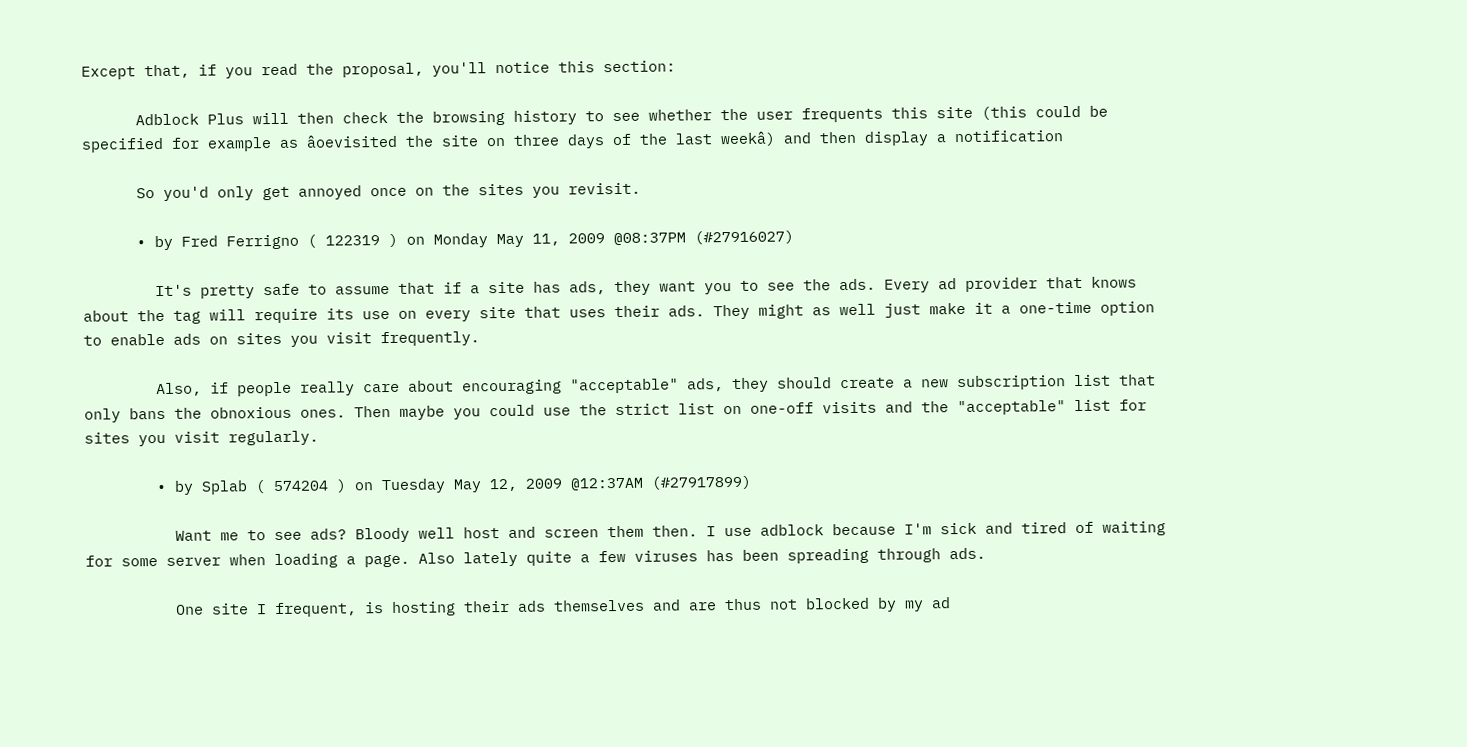Except that, if you read the proposal, you'll notice this section:

      Adblock Plus will then check the browsing history to see whether the user frequents this site (this could be specified for example as âoevisited the site on three days of the last weekâ) and then display a notification

      So you'd only get annoyed once on the sites you revisit.

      • by Fred Ferrigno ( 122319 ) on Monday May 11, 2009 @08:37PM (#27916027)

        It's pretty safe to assume that if a site has ads, they want you to see the ads. Every ad provider that knows about the tag will require its use on every site that uses their ads. They might as well just make it a one-time option to enable ads on sites you visit frequently.

        Also, if people really care about encouraging "acceptable" ads, they should create a new subscription list that only bans the obnoxious ones. Then maybe you could use the strict list on one-off visits and the "acceptable" list for sites you visit regularly.

        • by Splab ( 574204 ) on Tuesday May 12, 2009 @12:37AM (#27917899)

          Want me to see ads? Bloody well host and screen them then. I use adblock because I'm sick and tired of waiting for some server when loading a page. Also lately quite a few viruses has been spreading through ads.

          One site I frequent, is hosting their ads themselves and are thus not blocked by my ad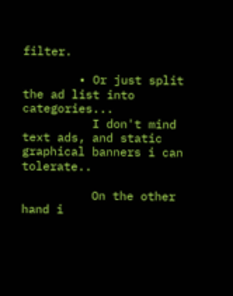filter.

        • Or just split the ad list into categories...
          I don't mind text ads, and static graphical banners i can tolerate..

          On the other hand i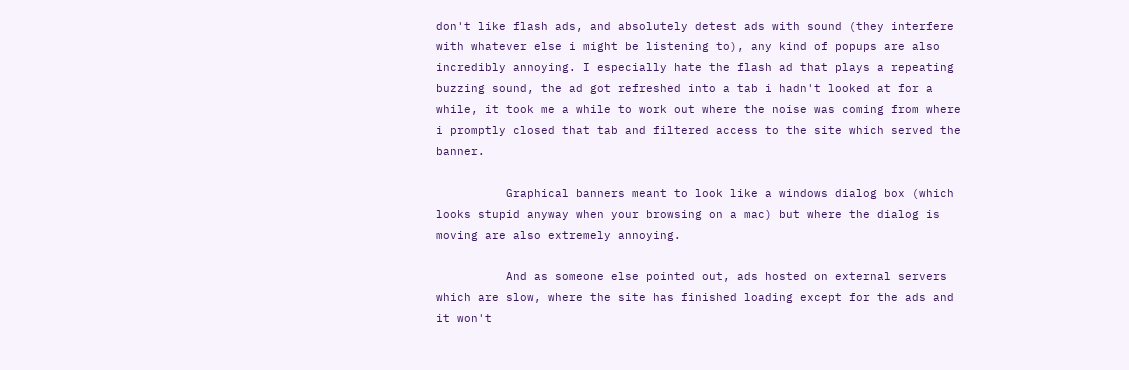don't like flash ads, and absolutely detest ads with sound (they interfere with whatever else i might be listening to), any kind of popups are also incredibly annoying. I especially hate the flash ad that plays a repeating buzzing sound, the ad got refreshed into a tab i hadn't looked at for a while, it took me a while to work out where the noise was coming from where i promptly closed that tab and filtered access to the site which served the banner.

          Graphical banners meant to look like a windows dialog box (which looks stupid anyway when your browsing on a mac) but where the dialog is moving are also extremely annoying.

          And as someone else pointed out, ads hosted on external servers which are slow, where the site has finished loading except for the ads and it won't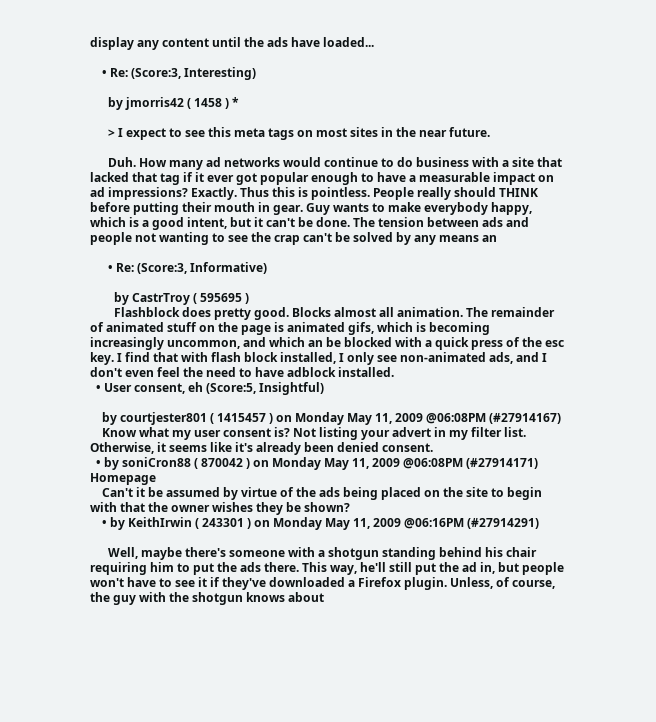display any content until the ads have loaded...

    • Re: (Score:3, Interesting)

      by jmorris42 ( 1458 ) *

      > I expect to see this meta tags on most sites in the near future.

      Duh. How many ad networks would continue to do business with a site that lacked that tag if it ever got popular enough to have a measurable impact on ad impressions? Exactly. Thus this is pointless. People really should THINK before putting their mouth in gear. Guy wants to make everybody happy, which is a good intent, but it can't be done. The tension between ads and people not wanting to see the crap can't be solved by any means an

      • Re: (Score:3, Informative)

        by CastrTroy ( 595695 )
        Flashblock does pretty good. Blocks almost all animation. The remainder of animated stuff on the page is animated gifs, which is becoming increasingly uncommon, and which an be blocked with a quick press of the esc key. I find that with flash block installed, I only see non-animated ads, and I don't even feel the need to have adblock installed.
  • User consent, eh (Score:5, Insightful)

    by courtjester801 ( 1415457 ) on Monday May 11, 2009 @06:08PM (#27914167)
    Know what my user consent is? Not listing your advert in my filter list. Otherwise, it seems like it's already been denied consent.
  • by soniCron88 ( 870042 ) on Monday May 11, 2009 @06:08PM (#27914171) Homepage
    Can't it be assumed by virtue of the ads being placed on the site to begin with that the owner wishes they be shown?
    • by KeithIrwin ( 243301 ) on Monday May 11, 2009 @06:16PM (#27914291)

      Well, maybe there's someone with a shotgun standing behind his chair requiring him to put the ads there. This way, he'll still put the ad in, but people won't have to see it if they've downloaded a Firefox plugin. Unless, of course, the guy with the shotgun knows about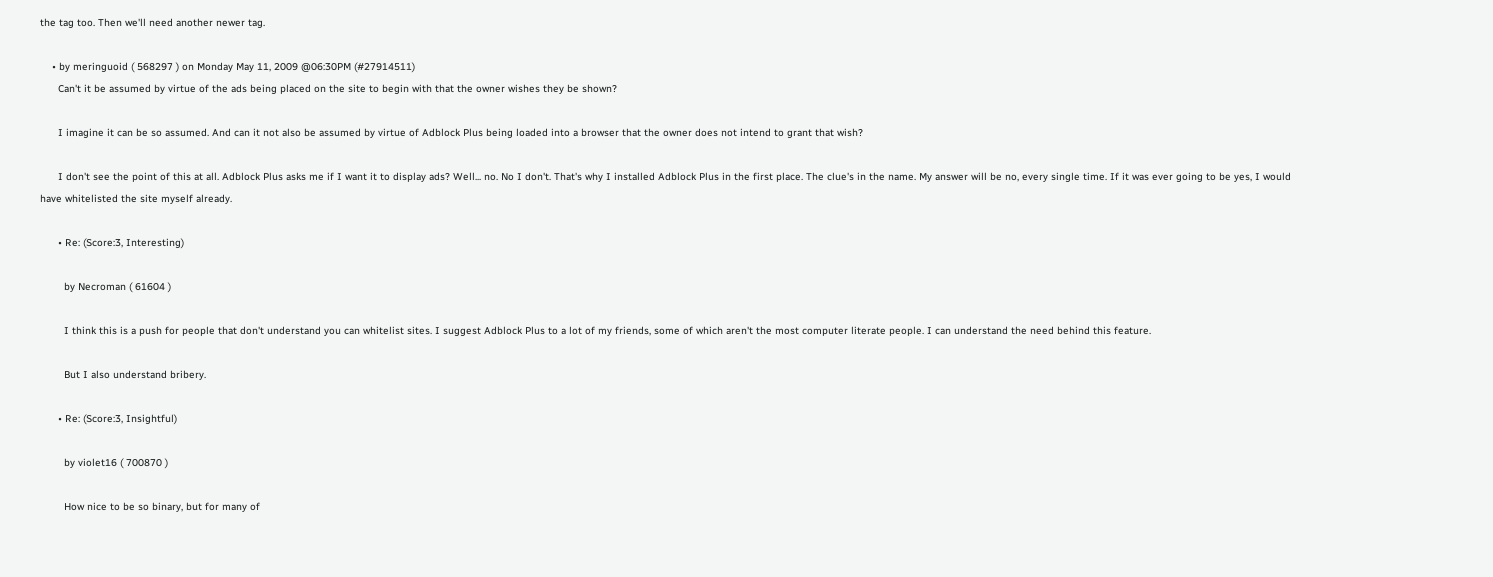the tag too. Then we'll need another newer tag.

    • by meringuoid ( 568297 ) on Monday May 11, 2009 @06:30PM (#27914511)
      Can't it be assumed by virtue of the ads being placed on the site to begin with that the owner wishes they be shown?

      I imagine it can be so assumed. And can it not also be assumed by virtue of Adblock Plus being loaded into a browser that the owner does not intend to grant that wish?

      I don't see the point of this at all. Adblock Plus asks me if I want it to display ads? Well... no. No I don't. That's why I installed Adblock Plus in the first place. The clue's in the name. My answer will be no, every single time. If it was ever going to be yes, I would have whitelisted the site myself already.

      • Re: (Score:3, Interesting)

        by Necroman ( 61604 )

        I think this is a push for people that don't understand you can whitelist sites. I suggest Adblock Plus to a lot of my friends, some of which aren't the most computer literate people. I can understand the need behind this feature.

        But I also understand bribery.

      • Re: (Score:3, Insightful)

        by violet16 ( 700870 )

        How nice to be so binary, but for many of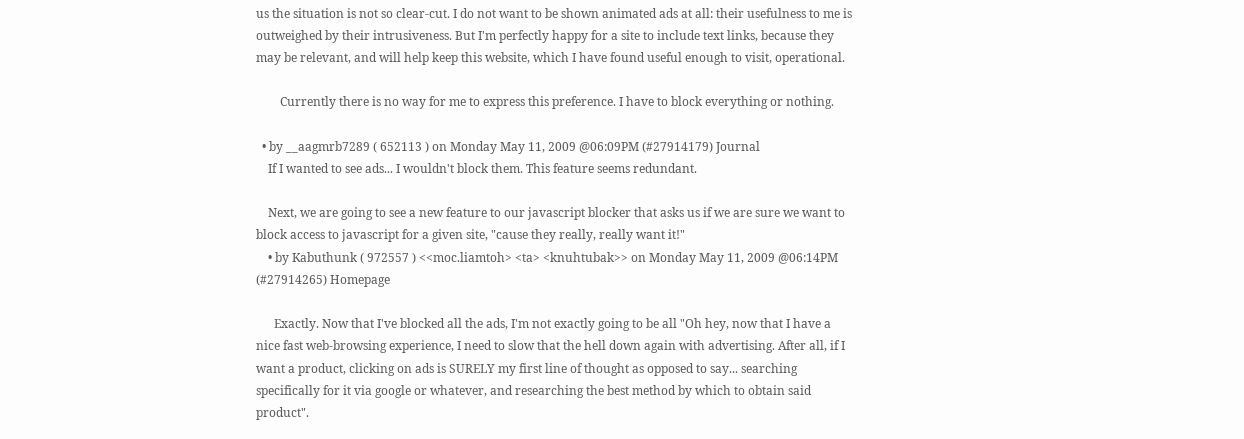us the situation is not so clear-cut. I do not want to be shown animated ads at all: their usefulness to me is outweighed by their intrusiveness. But I'm perfectly happy for a site to include text links, because they may be relevant, and will help keep this website, which I have found useful enough to visit, operational.

        Currently there is no way for me to express this preference. I have to block everything or nothing.

  • by __aagmrb7289 ( 652113 ) on Monday May 11, 2009 @06:09PM (#27914179) Journal
    If I wanted to see ads... I wouldn't block them. This feature seems redundant.

    Next, we are going to see a new feature to our javascript blocker that asks us if we are sure we want to block access to javascript for a given site, "cause they really, really want it!"
    • by Kabuthunk ( 972557 ) <<moc.liamtoh> <ta> <knuhtubak>> on Monday May 11, 2009 @06:14PM (#27914265) Homepage

      Exactly. Now that I've blocked all the ads, I'm not exactly going to be all "Oh hey, now that I have a nice fast web-browsing experience, I need to slow that the hell down again with advertising. After all, if I want a product, clicking on ads is SURELY my first line of thought as opposed to say... searching specifically for it via google or whatever, and researching the best method by which to obtain said product".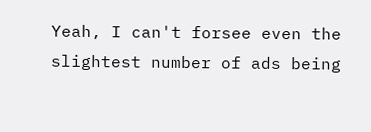Yeah, I can't forsee even the slightest number of ads being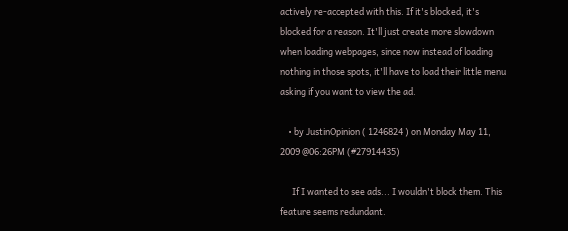actively re-accepted with this. If it's blocked, it's blocked for a reason. It'll just create more slowdown when loading webpages, since now instead of loading nothing in those spots, it'll have to load their little menu asking if you want to view the ad.

    • by JustinOpinion ( 1246824 ) on Monday May 11, 2009 @06:26PM (#27914435)

      If I wanted to see ads... I wouldn't block them. This feature seems redundant.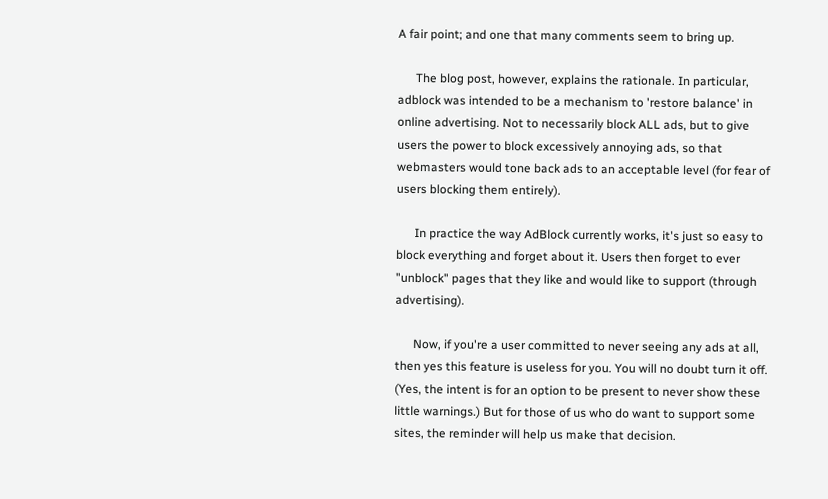A fair point; and one that many comments seem to bring up.

      The blog post, however, explains the rationale. In particular, adblock was intended to be a mechanism to 'restore balance' in online advertising. Not to necessarily block ALL ads, but to give users the power to block excessively annoying ads, so that webmasters would tone back ads to an acceptable level (for fear of users blocking them entirely).

      In practice the way AdBlock currently works, it's just so easy to block everything and forget about it. Users then forget to ever "unblock" pages that they like and would like to support (through advertising).

      Now, if you're a user committed to never seeing any ads at all, then yes this feature is useless for you. You will no doubt turn it off. (Yes, the intent is for an option to be present to never show these little warnings.) But for those of us who do want to support some sites, the reminder will help us make that decision.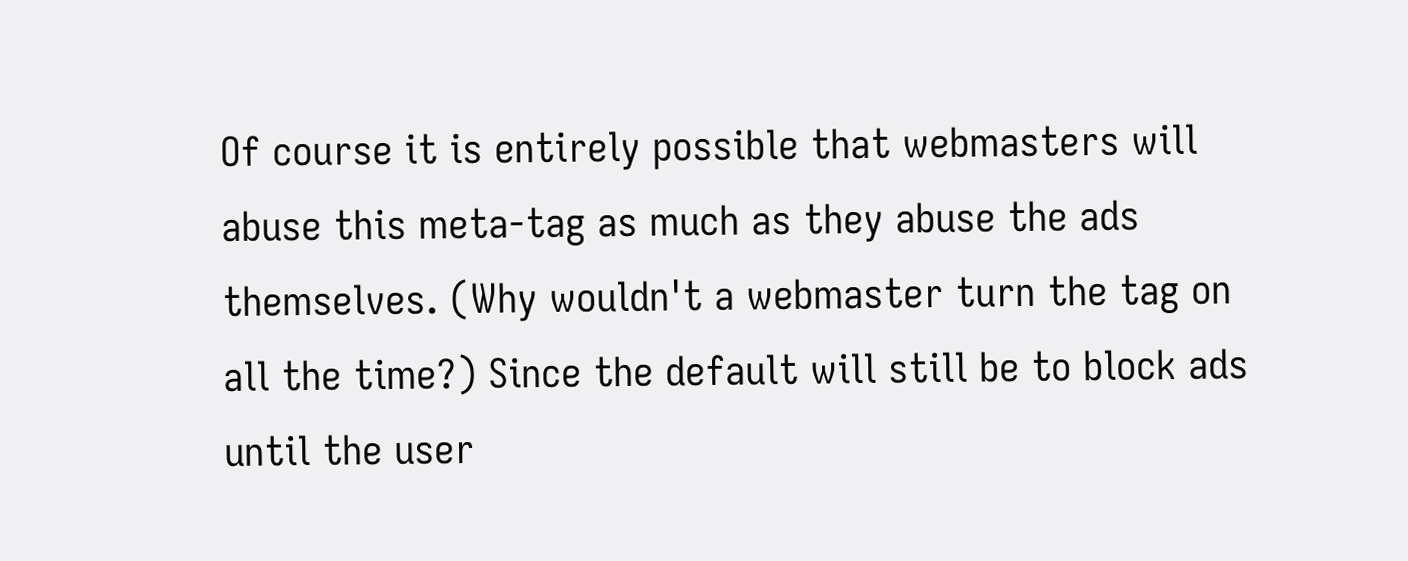Of course it is entirely possible that webmasters will abuse this meta-tag as much as they abuse the ads themselves. (Why wouldn't a webmaster turn the tag on all the time?) Since the default will still be to block ads until the user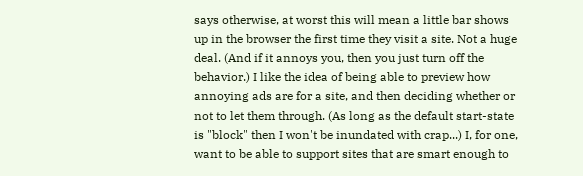says otherwise, at worst this will mean a little bar shows up in the browser the first time they visit a site. Not a huge deal. (And if it annoys you, then you just turn off the behavior.) I like the idea of being able to preview how annoying ads are for a site, and then deciding whether or not to let them through. (As long as the default start-state is "block" then I won't be inundated with crap...) I, for one, want to be able to support sites that are smart enough to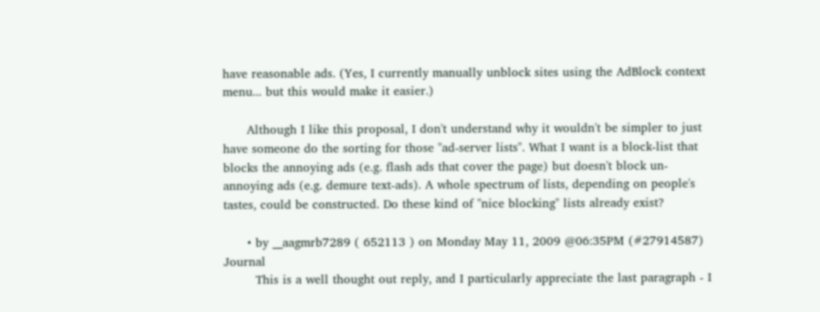have reasonable ads. (Yes, I currently manually unblock sites using the AdBlock context menu... but this would make it easier.)

      Although I like this proposal, I don't understand why it wouldn't be simpler to just have someone do the sorting for those "ad-server lists". What I want is a block-list that blocks the annoying ads (e.g. flash ads that cover the page) but doesn't block un-annoying ads (e.g. demure text-ads). A whole spectrum of lists, depending on people's tastes, could be constructed. Do these kind of "nice blocking" lists already exist?

      • by __aagmrb7289 ( 652113 ) on Monday May 11, 2009 @06:35PM (#27914587) Journal
        This is a well thought out reply, and I particularly appreciate the last paragraph - I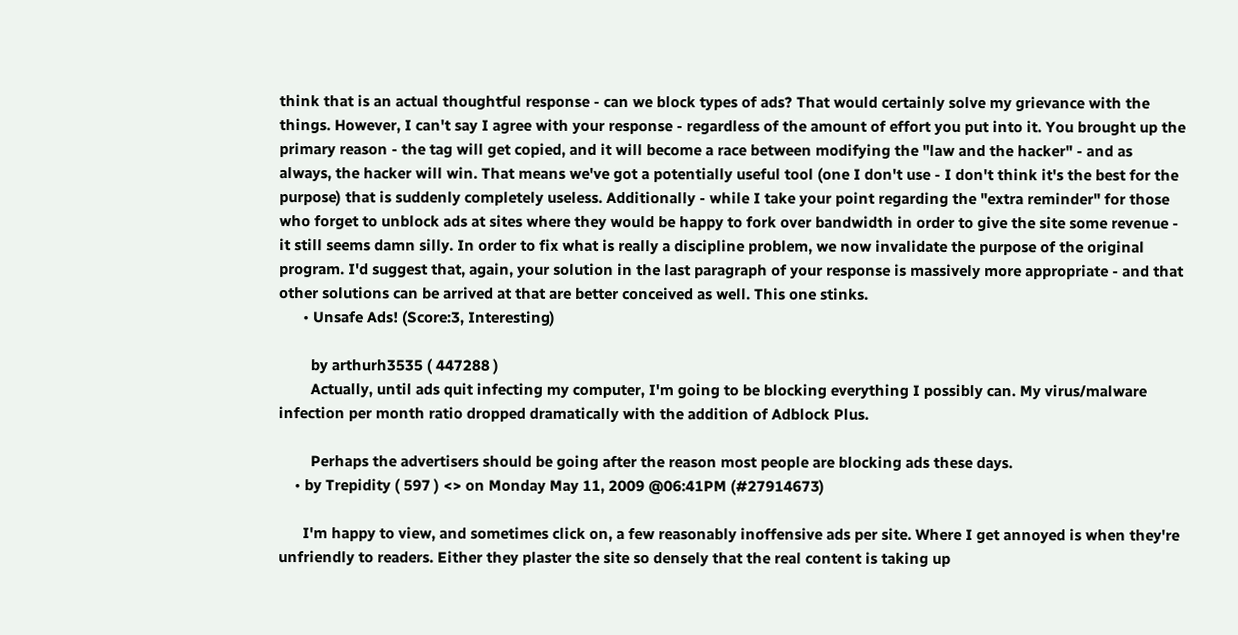think that is an actual thoughtful response - can we block types of ads? That would certainly solve my grievance with the things. However, I can't say I agree with your response - regardless of the amount of effort you put into it. You brought up the primary reason - the tag will get copied, and it will become a race between modifying the "law and the hacker" - and as always, the hacker will win. That means we've got a potentially useful tool (one I don't use - I don't think it's the best for the purpose) that is suddenly completely useless. Additionally - while I take your point regarding the "extra reminder" for those who forget to unblock ads at sites where they would be happy to fork over bandwidth in order to give the site some revenue - it still seems damn silly. In order to fix what is really a discipline problem, we now invalidate the purpose of the original program. I'd suggest that, again, your solution in the last paragraph of your response is massively more appropriate - and that other solutions can be arrived at that are better conceived as well. This one stinks.
      • Unsafe Ads! (Score:3, Interesting)

        by arthurh3535 ( 447288 )
        Actually, until ads quit infecting my computer, I'm going to be blocking everything I possibly can. My virus/malware infection per month ratio dropped dramatically with the addition of Adblock Plus.

        Perhaps the advertisers should be going after the reason most people are blocking ads these days.
    • by Trepidity ( 597 ) <> on Monday May 11, 2009 @06:41PM (#27914673)

      I'm happy to view, and sometimes click on, a few reasonably inoffensive ads per site. Where I get annoyed is when they're unfriendly to readers. Either they plaster the site so densely that the real content is taking up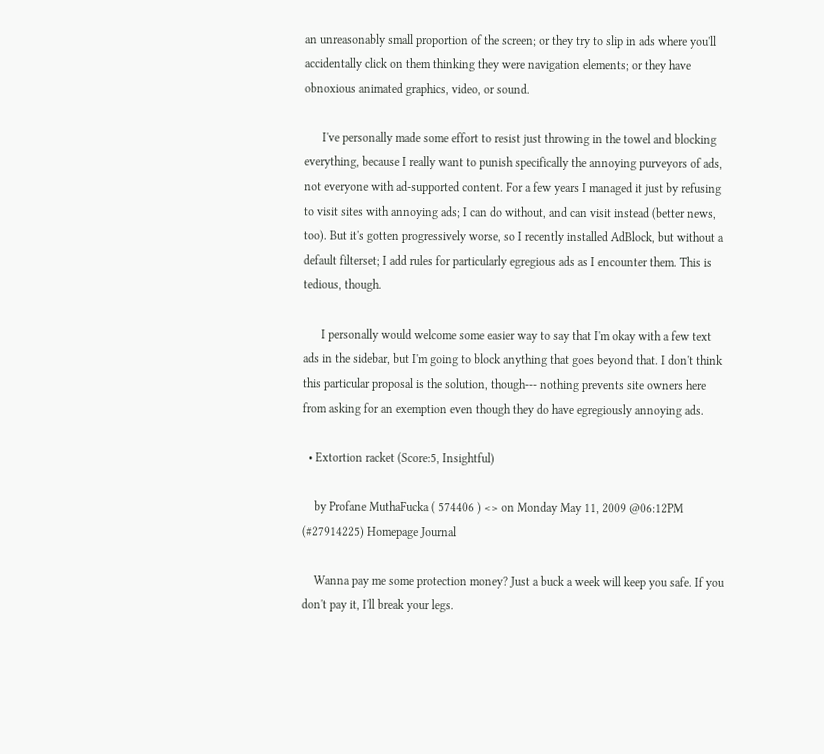an unreasonably small proportion of the screen; or they try to slip in ads where you'll accidentally click on them thinking they were navigation elements; or they have obnoxious animated graphics, video, or sound.

      I've personally made some effort to resist just throwing in the towel and blocking everything, because I really want to punish specifically the annoying purveyors of ads, not everyone with ad-supported content. For a few years I managed it just by refusing to visit sites with annoying ads; I can do without, and can visit instead (better news, too). But it's gotten progressively worse, so I recently installed AdBlock, but without a default filterset; I add rules for particularly egregious ads as I encounter them. This is tedious, though.

      I personally would welcome some easier way to say that I'm okay with a few text ads in the sidebar, but I'm going to block anything that goes beyond that. I don't think this particular proposal is the solution, though--- nothing prevents site owners here from asking for an exemption even though they do have egregiously annoying ads.

  • Extortion racket (Score:5, Insightful)

    by Profane MuthaFucka ( 574406 ) <> on Monday May 11, 2009 @06:12PM (#27914225) Homepage Journal

    Wanna pay me some protection money? Just a buck a week will keep you safe. If you don't pay it, I'll break your legs.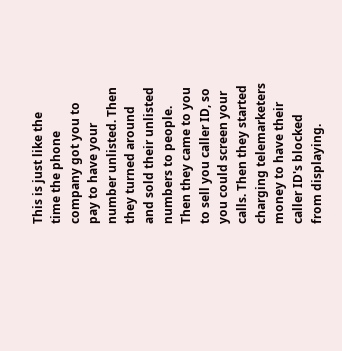This is just like the time the phone company got you to pay to have your number unlisted. Then they turned around and sold their unlisted numbers to people. Then they came to you to sell you caller ID, so you could screen your calls. Then they started charging telemarketers money to have their caller ID's blocked from displaying.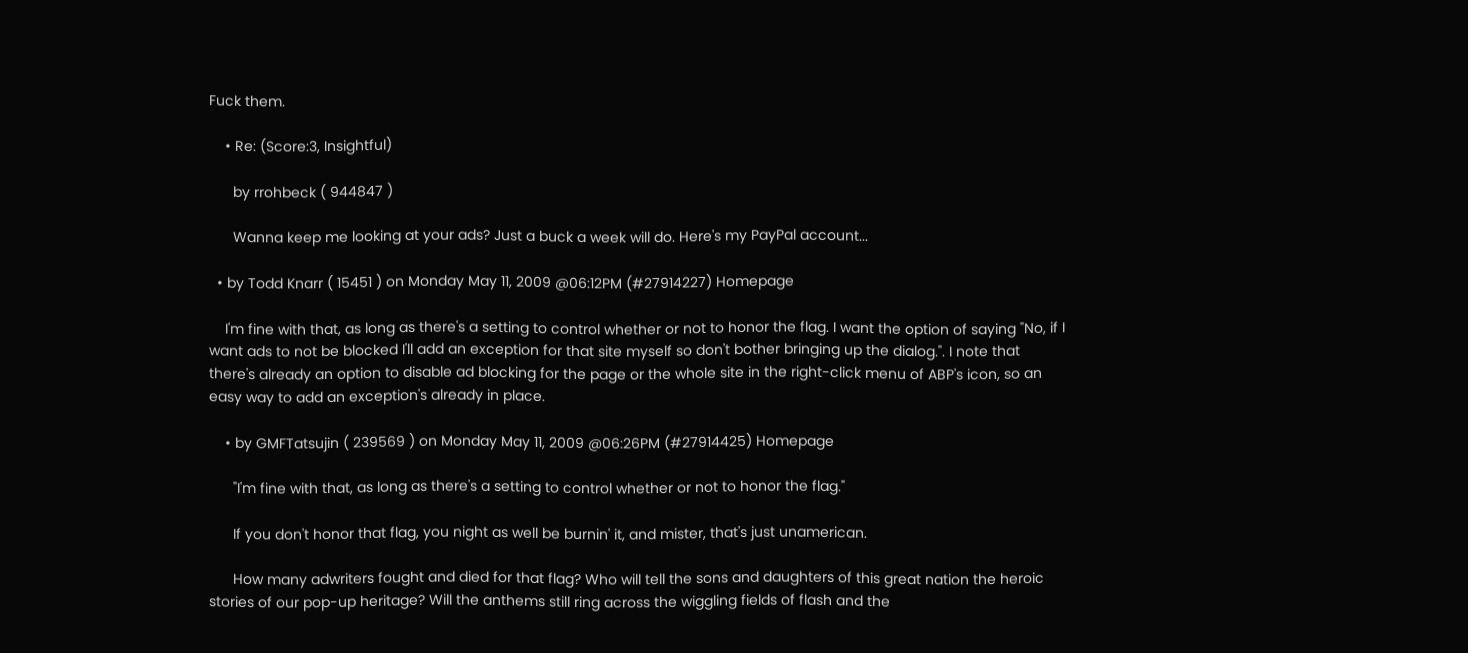Fuck them.

    • Re: (Score:3, Insightful)

      by rrohbeck ( 944847 )

      Wanna keep me looking at your ads? Just a buck a week will do. Here's my PayPal account...

  • by Todd Knarr ( 15451 ) on Monday May 11, 2009 @06:12PM (#27914227) Homepage

    I'm fine with that, as long as there's a setting to control whether or not to honor the flag. I want the option of saying "No, if I want ads to not be blocked I'll add an exception for that site myself so don't bother bringing up the dialog.". I note that there's already an option to disable ad blocking for the page or the whole site in the right-click menu of ABP's icon, so an easy way to add an exception's already in place.

    • by GMFTatsujin ( 239569 ) on Monday May 11, 2009 @06:26PM (#27914425) Homepage

      "I'm fine with that, as long as there's a setting to control whether or not to honor the flag."

      If you don't honor that flag, you night as well be burnin' it, and mister, that's just unamerican.

      How many adwriters fought and died for that flag? Who will tell the sons and daughters of this great nation the heroic stories of our pop-up heritage? Will the anthems still ring across the wiggling fields of flash and the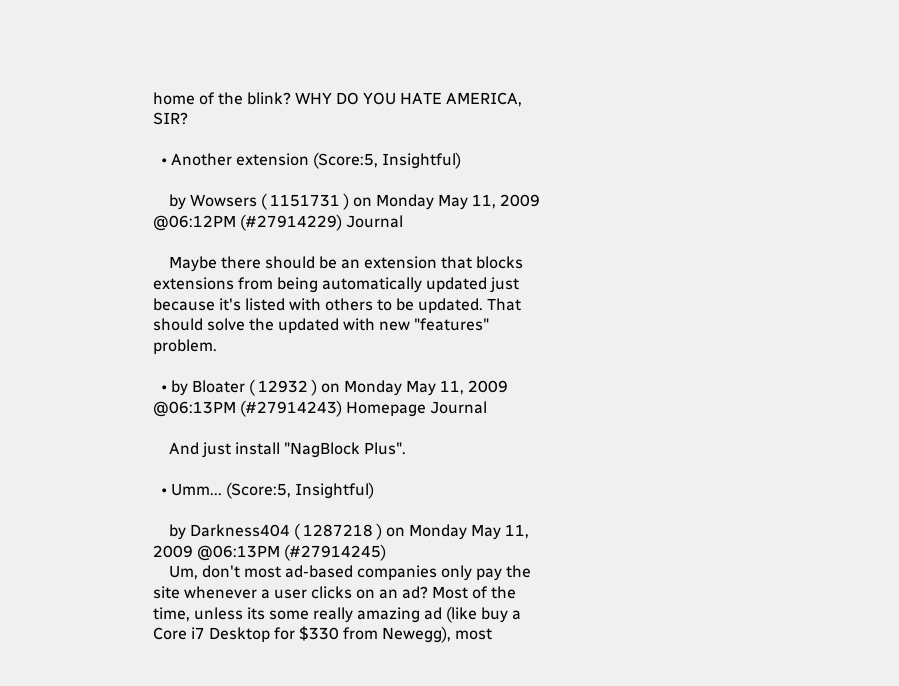home of the blink? WHY DO YOU HATE AMERICA, SIR?

  • Another extension (Score:5, Insightful)

    by Wowsers ( 1151731 ) on Monday May 11, 2009 @06:12PM (#27914229) Journal

    Maybe there should be an extension that blocks extensions from being automatically updated just because it's listed with others to be updated. That should solve the updated with new "features" problem.

  • by Bloater ( 12932 ) on Monday May 11, 2009 @06:13PM (#27914243) Homepage Journal

    And just install "NagBlock Plus".

  • Umm... (Score:5, Insightful)

    by Darkness404 ( 1287218 ) on Monday May 11, 2009 @06:13PM (#27914245)
    Um, don't most ad-based companies only pay the site whenever a user clicks on an ad? Most of the time, unless its some really amazing ad (like buy a Core i7 Desktop for $330 from Newegg), most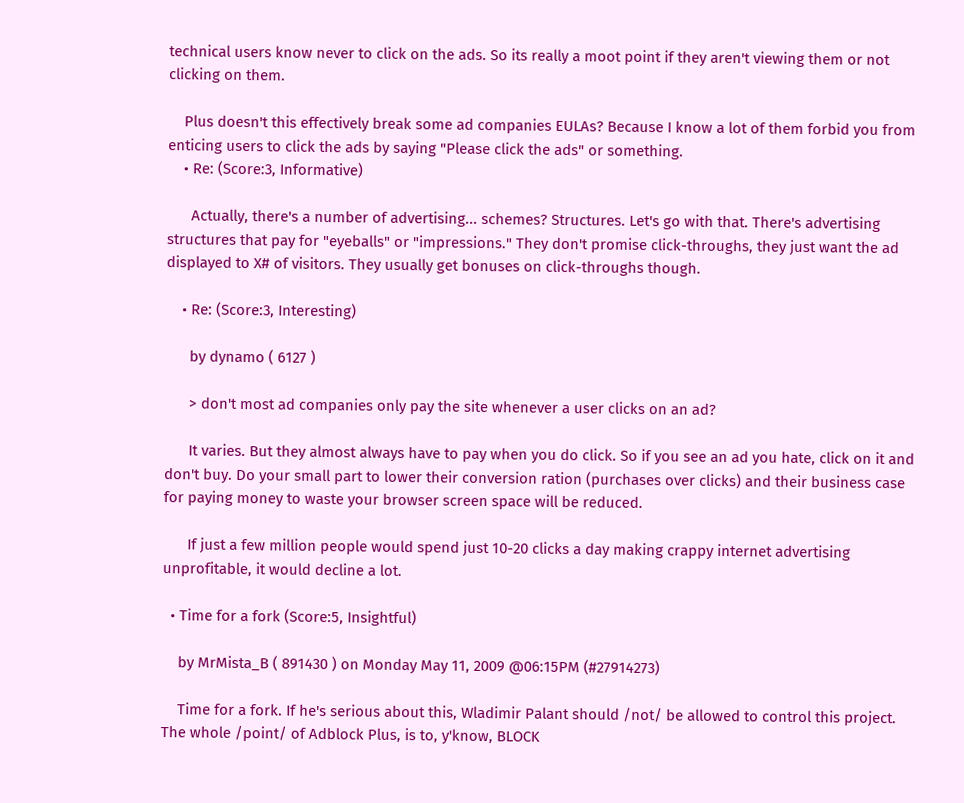technical users know never to click on the ads. So its really a moot point if they aren't viewing them or not clicking on them.

    Plus doesn't this effectively break some ad companies EULAs? Because I know a lot of them forbid you from enticing users to click the ads by saying "Please click the ads" or something.
    • Re: (Score:3, Informative)

      Actually, there's a number of advertising... schemes? Structures. Let's go with that. There's advertising structures that pay for "eyeballs" or "impressions." They don't promise click-throughs, they just want the ad displayed to X# of visitors. They usually get bonuses on click-throughs though.

    • Re: (Score:3, Interesting)

      by dynamo ( 6127 )

      > don't most ad companies only pay the site whenever a user clicks on an ad?

      It varies. But they almost always have to pay when you do click. So if you see an ad you hate, click on it and don't buy. Do your small part to lower their conversion ration (purchases over clicks) and their business case for paying money to waste your browser screen space will be reduced.

      If just a few million people would spend just 10-20 clicks a day making crappy internet advertising unprofitable, it would decline a lot.

  • Time for a fork (Score:5, Insightful)

    by MrMista_B ( 891430 ) on Monday May 11, 2009 @06:15PM (#27914273)

    Time for a fork. If he's serious about this, Wladimir Palant should /not/ be allowed to control this project. The whole /point/ of Adblock Plus, is to, y'know, BLOCK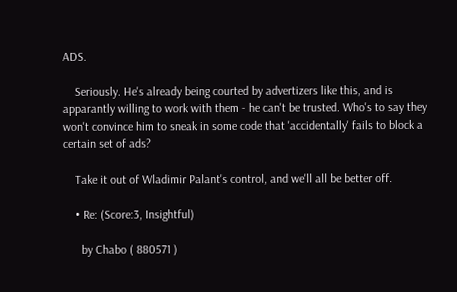ADS.

    Seriously. He's already being courted by advertizers like this, and is apparantly willing to work with them - he can't be trusted. Who's to say they won't convince him to sneak in some code that 'accidentally' fails to block a certain set of ads?

    Take it out of Wladimir Palant's control, and we'll all be better off.

    • Re: (Score:3, Insightful)

      by Chabo ( 880571 )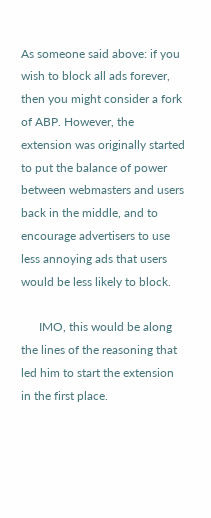As someone said above: if you wish to block all ads forever, then you might consider a fork of ABP. However, the extension was originally started to put the balance of power between webmasters and users back in the middle, and to encourage advertisers to use less annoying ads that users would be less likely to block.

      IMO, this would be along the lines of the reasoning that led him to start the extension in the first place.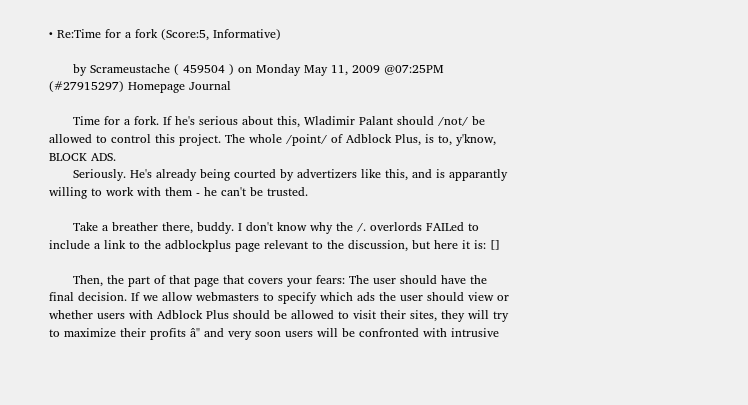• Re:Time for a fork (Score:5, Informative)

      by Scrameustache ( 459504 ) on Monday May 11, 2009 @07:25PM (#27915297) Homepage Journal

      Time for a fork. If he's serious about this, Wladimir Palant should /not/ be allowed to control this project. The whole /point/ of Adblock Plus, is to, y'know, BLOCK ADS.
      Seriously. He's already being courted by advertizers like this, and is apparantly willing to work with them - he can't be trusted.

      Take a breather there, buddy. I don't know why the /. overlords FAILed to include a link to the adblockplus page relevant to the discussion, but here it is: []

      Then, the part of that page that covers your fears: The user should have the final decision. If we allow webmasters to specify which ads the user should view or whether users with Adblock Plus should be allowed to visit their sites, they will try to maximize their profits â" and very soon users will be confronted with intrusive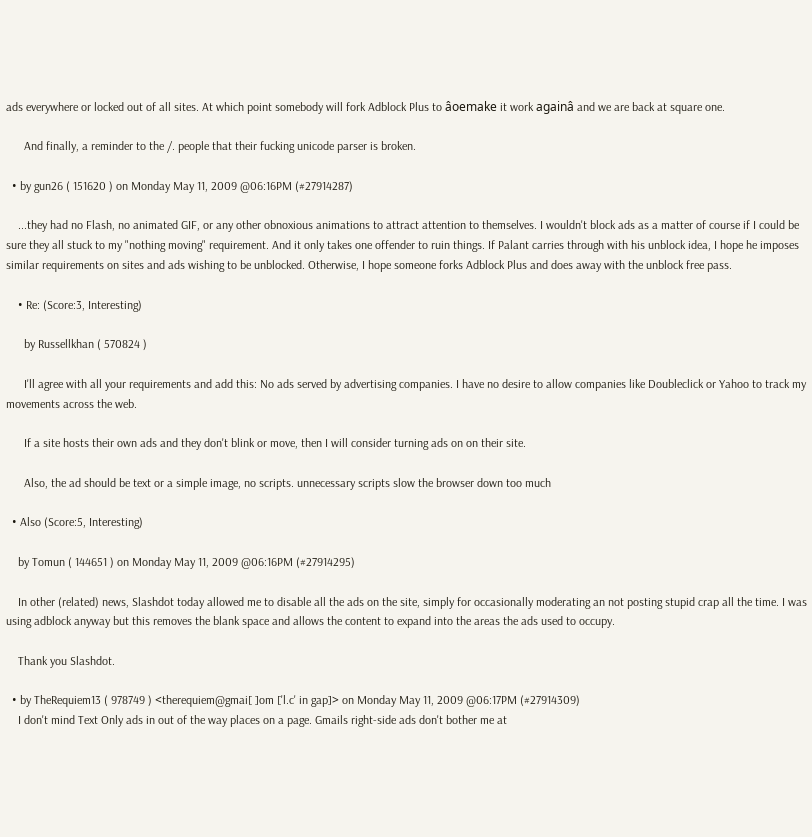ads everywhere or locked out of all sites. At which point somebody will fork Adblock Plus to âoemake it work againâ and we are back at square one.

      And finally, a reminder to the /. people that their fucking unicode parser is broken.

  • by gun26 ( 151620 ) on Monday May 11, 2009 @06:16PM (#27914287)

    ...they had no Flash, no animated GIF, or any other obnoxious animations to attract attention to themselves. I wouldn't block ads as a matter of course if I could be sure they all stuck to my "nothing moving" requirement. And it only takes one offender to ruin things. If Palant carries through with his unblock idea, I hope he imposes similar requirements on sites and ads wishing to be unblocked. Otherwise, I hope someone forks Adblock Plus and does away with the unblock free pass.

    • Re: (Score:3, Interesting)

      by Russellkhan ( 570824 )

      I'll agree with all your requirements and add this: No ads served by advertising companies. I have no desire to allow companies like Doubleclick or Yahoo to track my movements across the web.

      If a site hosts their own ads and they don't blink or move, then I will consider turning ads on on their site.

      Also, the ad should be text or a simple image, no scripts. unnecessary scripts slow the browser down too much

  • Also (Score:5, Interesting)

    by Tomun ( 144651 ) on Monday May 11, 2009 @06:16PM (#27914295)

    In other (related) news, Slashdot today allowed me to disable all the ads on the site, simply for occasionally moderating an not posting stupid crap all the time. I was using adblock anyway but this removes the blank space and allows the content to expand into the areas the ads used to occupy.

    Thank you Slashdot.

  • by TheRequiem13 ( 978749 ) <therequiem@gmai[ ]om ['l.c' in gap]> on Monday May 11, 2009 @06:17PM (#27914309)
    I don't mind Text Only ads in out of the way places on a page. Gmails right-side ads don't bother me at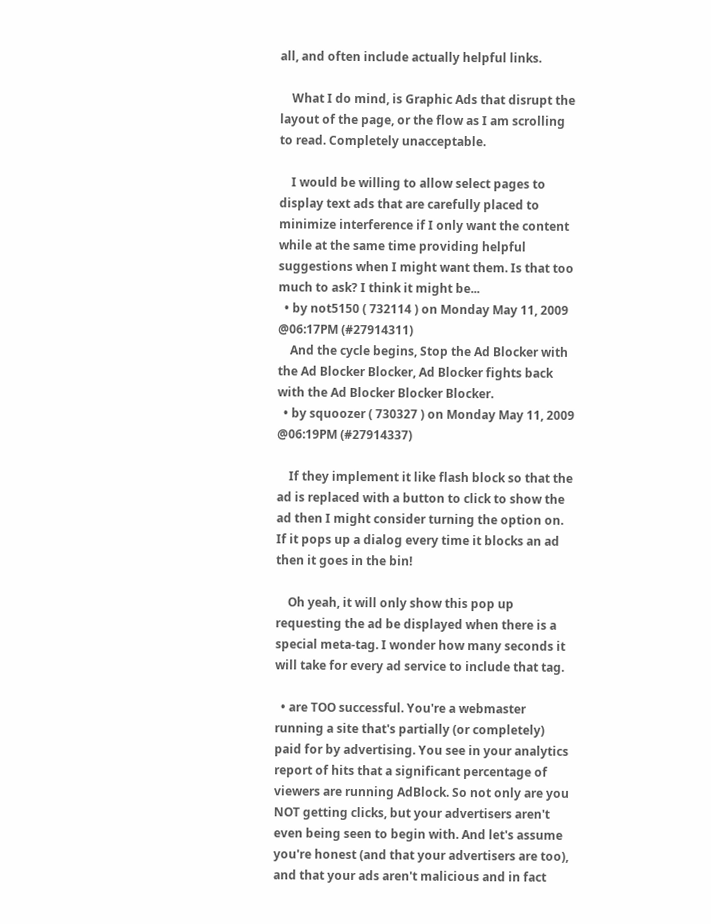all, and often include actually helpful links.

    What I do mind, is Graphic Ads that disrupt the layout of the page, or the flow as I am scrolling to read. Completely unacceptable.

    I would be willing to allow select pages to display text ads that are carefully placed to minimize interference if I only want the content while at the same time providing helpful suggestions when I might want them. Is that too much to ask? I think it might be...
  • by not5150 ( 732114 ) on Monday May 11, 2009 @06:17PM (#27914311)
    And the cycle begins, Stop the Ad Blocker with the Ad Blocker Blocker, Ad Blocker fights back with the Ad Blocker Blocker Blocker.
  • by squoozer ( 730327 ) on Monday May 11, 2009 @06:19PM (#27914337)

    If they implement it like flash block so that the ad is replaced with a button to click to show the ad then I might consider turning the option on. If it pops up a dialog every time it blocks an ad then it goes in the bin!

    Oh yeah, it will only show this pop up requesting the ad be displayed when there is a special meta-tag. I wonder how many seconds it will take for every ad service to include that tag.

  • are TOO successful. You're a webmaster running a site that's partially (or completely) paid for by advertising. You see in your analytics report of hits that a significant percentage of viewers are running AdBlock. So not only are you NOT getting clicks, but your advertisers aren't even being seen to begin with. And let's assume you're honest (and that your advertisers are too), and that your ads aren't malicious and in fact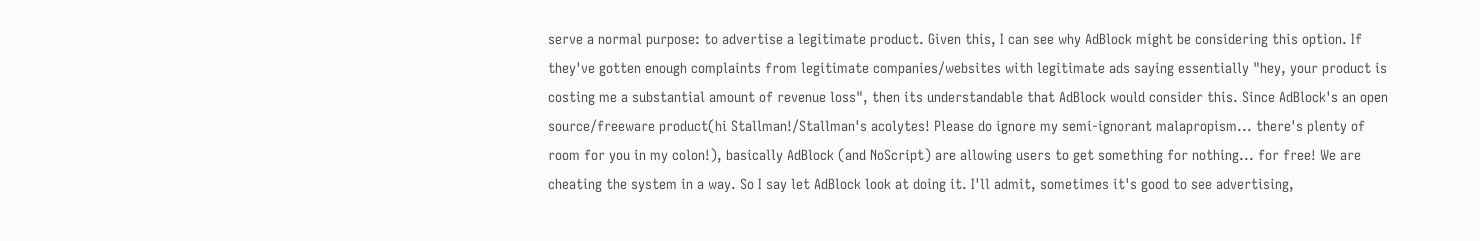serve a normal purpose: to advertise a legitimate product. Given this, I can see why AdBlock might be considering this option. If they've gotten enough complaints from legitimate companies/websites with legitimate ads saying essentially "hey, your product is costing me a substantial amount of revenue loss", then its understandable that AdBlock would consider this. Since AdBlock's an open source/freeware product(hi Stallman!/Stallman's acolytes! Please do ignore my semi-ignorant malapropism... there's plenty of room for you in my colon!), basically AdBlock (and NoScript) are allowing users to get something for nothing... for free! We are cheating the system in a way. So I say let AdBlock look at doing it. I'll admit, sometimes it's good to see advertising,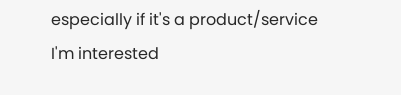especially if it's a product/service I'm interested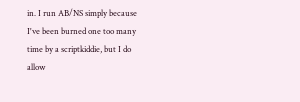in. I run AB/NS simply because I've been burned one too many time by a scriptkiddie, but I do allow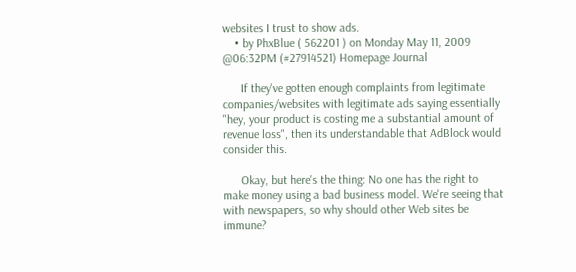websites I trust to show ads.
    • by PhxBlue ( 562201 ) on Monday May 11, 2009 @06:32PM (#27914521) Homepage Journal

      If they've gotten enough complaints from legitimate companies/websites with legitimate ads saying essentially "hey, your product is costing me a substantial amount of revenue loss", then its understandable that AdBlock would consider this.

      Okay, but here's the thing: No one has the right to make money using a bad business model. We're seeing that with newspapers, so why should other Web sites be immune?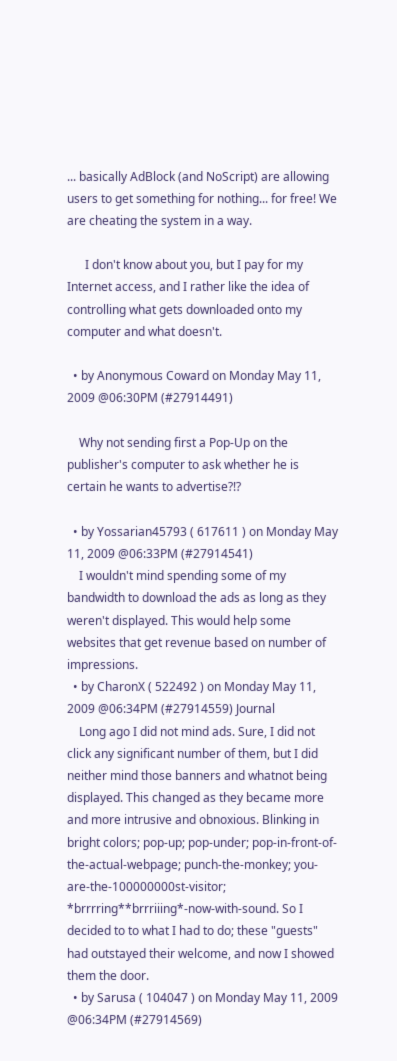... basically AdBlock (and NoScript) are allowing users to get something for nothing... for free! We are cheating the system in a way.

      I don't know about you, but I pay for my Internet access, and I rather like the idea of controlling what gets downloaded onto my computer and what doesn't.

  • by Anonymous Coward on Monday May 11, 2009 @06:30PM (#27914491)

    Why not sending first a Pop-Up on the publisher's computer to ask whether he is certain he wants to advertise?!?

  • by Yossarian45793 ( 617611 ) on Monday May 11, 2009 @06:33PM (#27914541)
    I wouldn't mind spending some of my bandwidth to download the ads as long as they weren't displayed. This would help some websites that get revenue based on number of impressions.
  • by CharonX ( 522492 ) on Monday May 11, 2009 @06:34PM (#27914559) Journal
    Long ago I did not mind ads. Sure, I did not click any significant number of them, but I did neither mind those banners and whatnot being displayed. This changed as they became more and more intrusive and obnoxious. Blinking in bright colors; pop-up; pop-under; pop-in-front-of-the-actual-webpage; punch-the-monkey; you-are-the-100000000st-visitor; *brrrring**brrriiing*-now-with-sound. So I decided to to what I had to do; these "guests" had outstayed their welcome, and now I showed them the door.
  • by Sarusa ( 104047 ) on Monday May 11, 2009 @06:34PM (#27914569)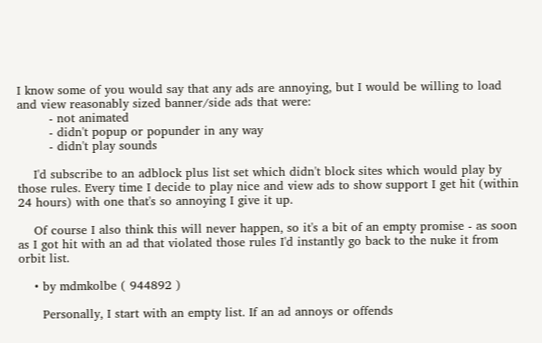I know some of you would say that any ads are annoying, but I would be willing to load and view reasonably sized banner/side ads that were:
        - not animated
        - didn't popup or popunder in any way
        - didn't play sounds

    I'd subscribe to an adblock plus list set which didn't block sites which would play by those rules. Every time I decide to play nice and view ads to show support I get hit (within 24 hours) with one that's so annoying I give it up.

    Of course I also think this will never happen, so it's a bit of an empty promise - as soon as I got hit with an ad that violated those rules I'd instantly go back to the nuke it from orbit list.

    • by mdmkolbe ( 944892 )

      Personally, I start with an empty list. If an ad annoys or offends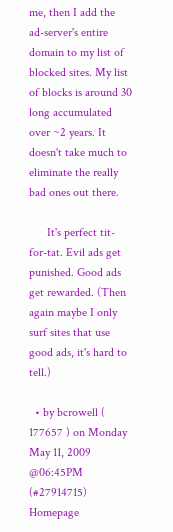me, then I add the ad-server's entire domain to my list of blocked sites. My list of blocks is around 30 long accumulated over ~2 years. It doesn't take much to eliminate the really bad ones out there.

      It's perfect tit-for-tat. Evil ads get punished. Good ads get rewarded. (Then again maybe I only surf sites that use good ads, it's hard to tell.)

  • by bcrowell ( 177657 ) on Monday May 11, 2009 @06:45PM (#27914715) Homepage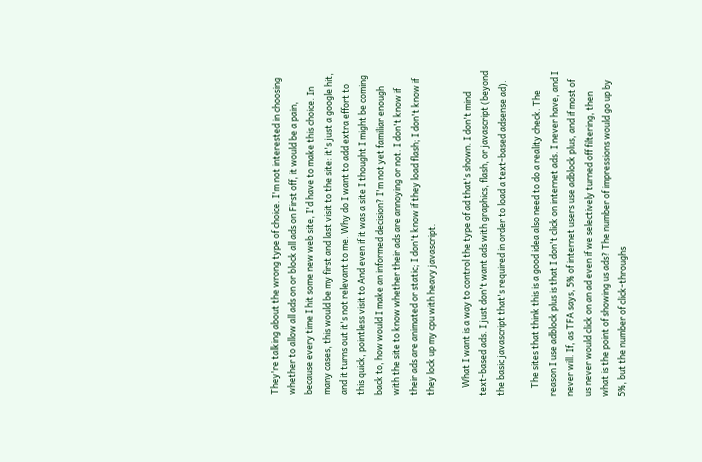They're talking about the wrong type of choice. I'm not interested in choosing whether to allow all ads on or block all ads on First off, it would be a pain, because every time I hit some new web site, I'd have to make this choice. In many cases, this would be my first and last visit to the site: it's just a google hit, and it turns out it's not relevant to me. Why do I want to add extra effort to this quick, pointless visit to And even if it was a site I thought I might be coming back to, how would I make an informed decision? I'm not yet familiar enough with the site to know whether their ads are annoying or not. I don't know if their ads are animated or static; I don't know if they load flash; I don't know if they lock up my cpu with heavy javascript.

    What I want is a way to control the type of ad that's shown. I don't mind text-based ads. I just don't want ads with graphics, flash, or javascript (beyond the basic javascript that's required in order to load a text-based adsense ad).

    The sites that think this is a good idea also need to do a reality check. The reason I use adblock plus is that I don't click on internet ads. I never have, and I never will. If, as TFA says, 5% of internet users use adblock plus, and if most of us never would click on an ad even if we selectively turned off filtering, then what is the point of showing us ads? The number of impressions would go up by 5%, but the number of click-throughs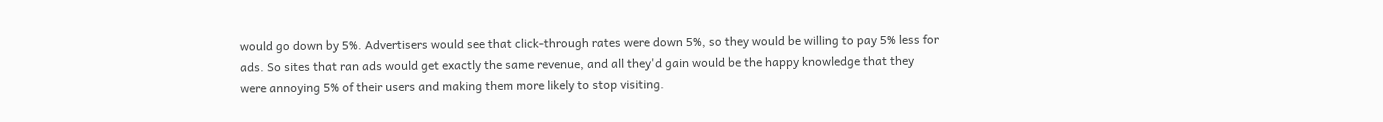would go down by 5%. Advertisers would see that click-through rates were down 5%, so they would be willing to pay 5% less for ads. So sites that ran ads would get exactly the same revenue, and all they'd gain would be the happy knowledge that they were annoying 5% of their users and making them more likely to stop visiting.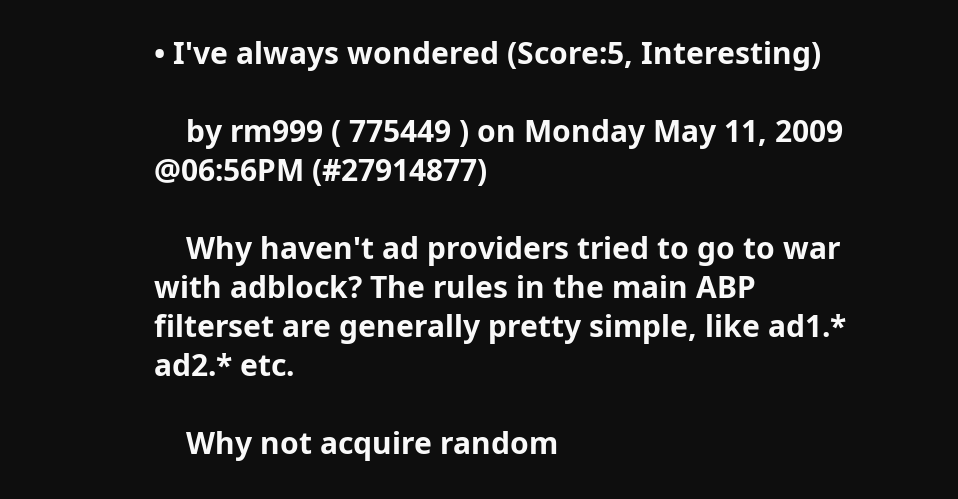• I've always wondered (Score:5, Interesting)

    by rm999 ( 775449 ) on Monday May 11, 2009 @06:56PM (#27914877)

    Why haven't ad providers tried to go to war with adblock? The rules in the main ABP filterset are generally pretty simple, like ad1.* ad2.* etc.

    Why not acquire random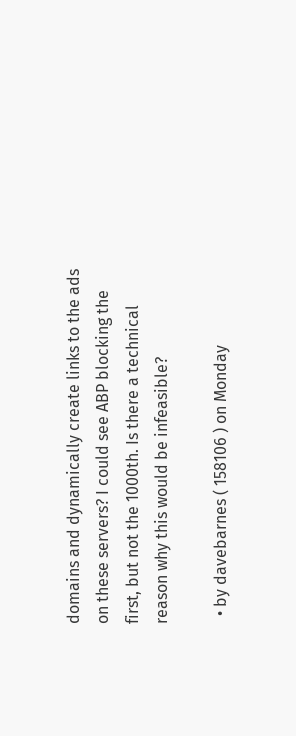domains and dynamically create links to the ads on these servers? I could see ABP blocking the first, but not the 1000th. Is there a technical reason why this would be infeasible?

  • by davebarnes ( 158106 ) on Monday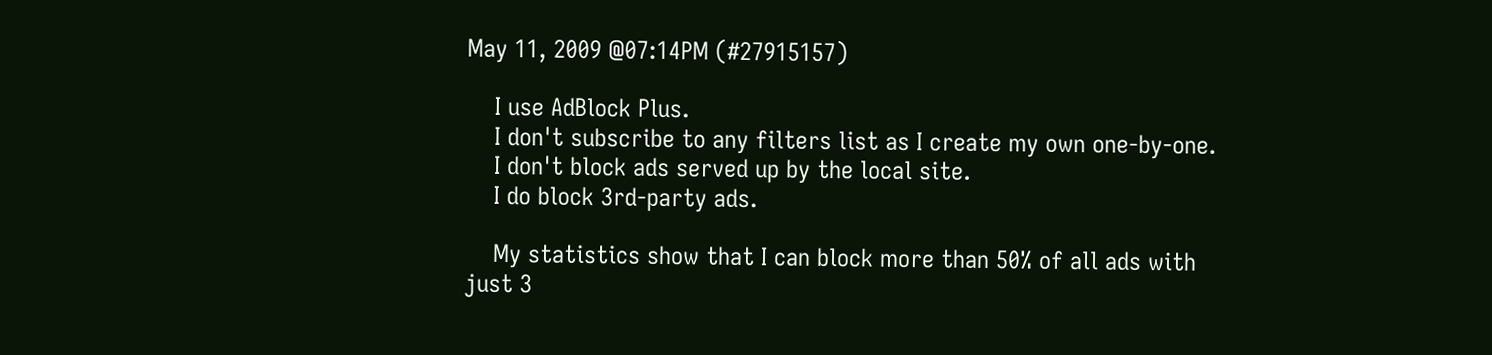May 11, 2009 @07:14PM (#27915157)

    I use AdBlock Plus.
    I don't subscribe to any filters list as I create my own one-by-one.
    I don't block ads served up by the local site.
    I do block 3rd-party ads.

    My statistics show that I can block more than 50% of all ads with just 3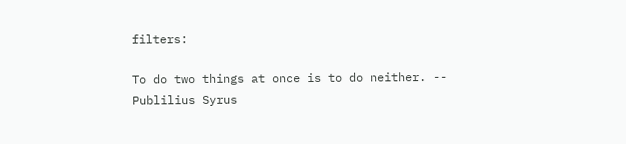filters:

To do two things at once is to do neither. -- Publilius Syrus